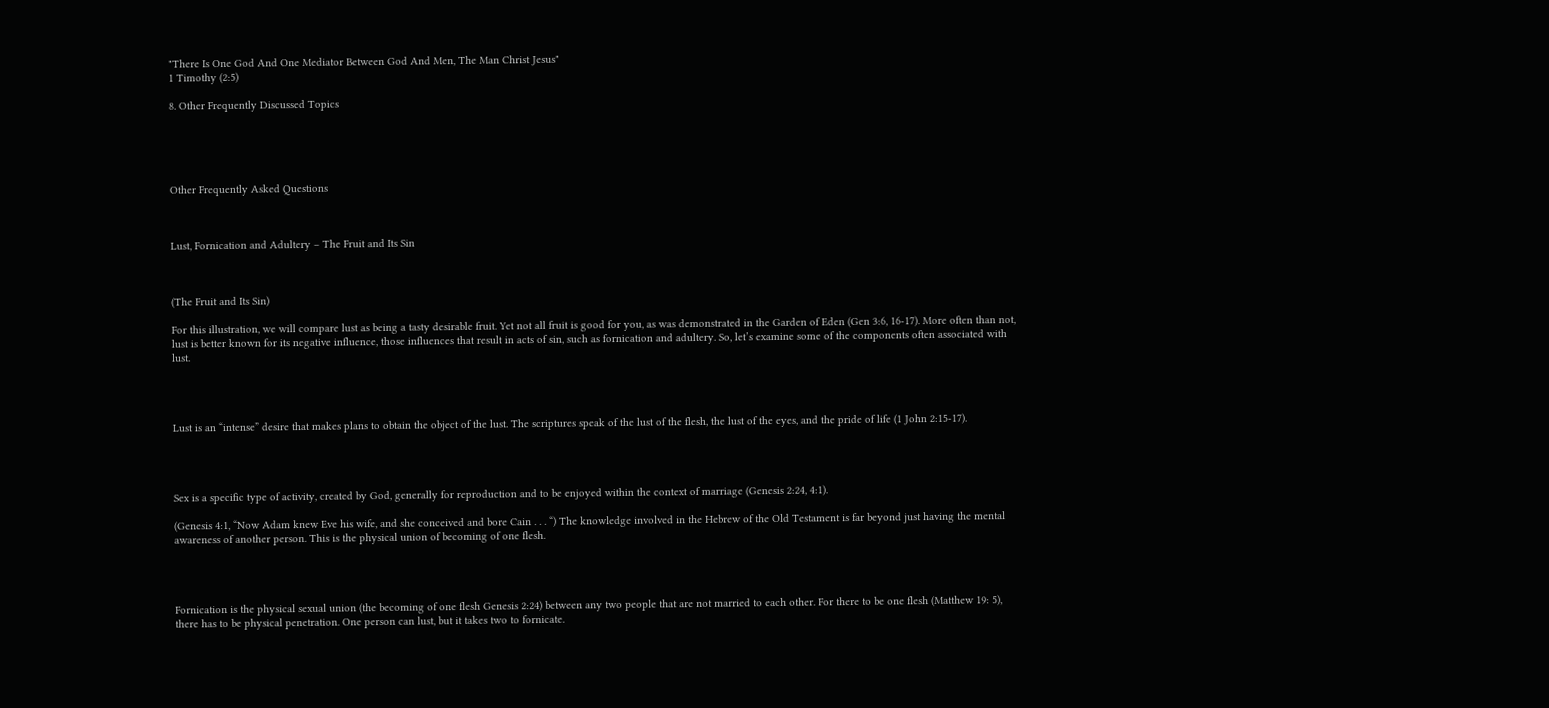"There Is One God And One Mediator Between God And Men, The Man Christ Jesus"
1 Timothy (2:5)

8. Other Frequently Discussed Topics





Other Frequently Asked Questions



Lust, Fornication and Adultery – The Fruit and Its Sin



(The Fruit and Its Sin)

For this illustration, we will compare lust as being a tasty desirable fruit. Yet not all fruit is good for you, as was demonstrated in the Garden of Eden (Gen 3:6, 16-17). More often than not, lust is better known for its negative influence, those influences that result in acts of sin, such as fornication and adultery. So, let’s examine some of the components often associated with lust.




Lust is an “intense” desire that makes plans to obtain the object of the lust. The scriptures speak of the lust of the flesh, the lust of the eyes, and the pride of life (1 John 2:15-17).




Sex is a specific type of activity, created by God, generally for reproduction and to be enjoyed within the context of marriage (Genesis 2:24, 4:1).

(Genesis 4:1, “Now Adam knew Eve his wife, and she conceived and bore Cain . . . “) The knowledge involved in the Hebrew of the Old Testament is far beyond just having the mental awareness of another person. This is the physical union of becoming of one flesh.




Fornication is the physical sexual union (the becoming of one flesh Genesis 2:24) between any two people that are not married to each other. For there to be one flesh (Matthew 19: 5), there has to be physical penetration. One person can lust, but it takes two to fornicate.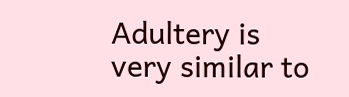Adultery is very similar to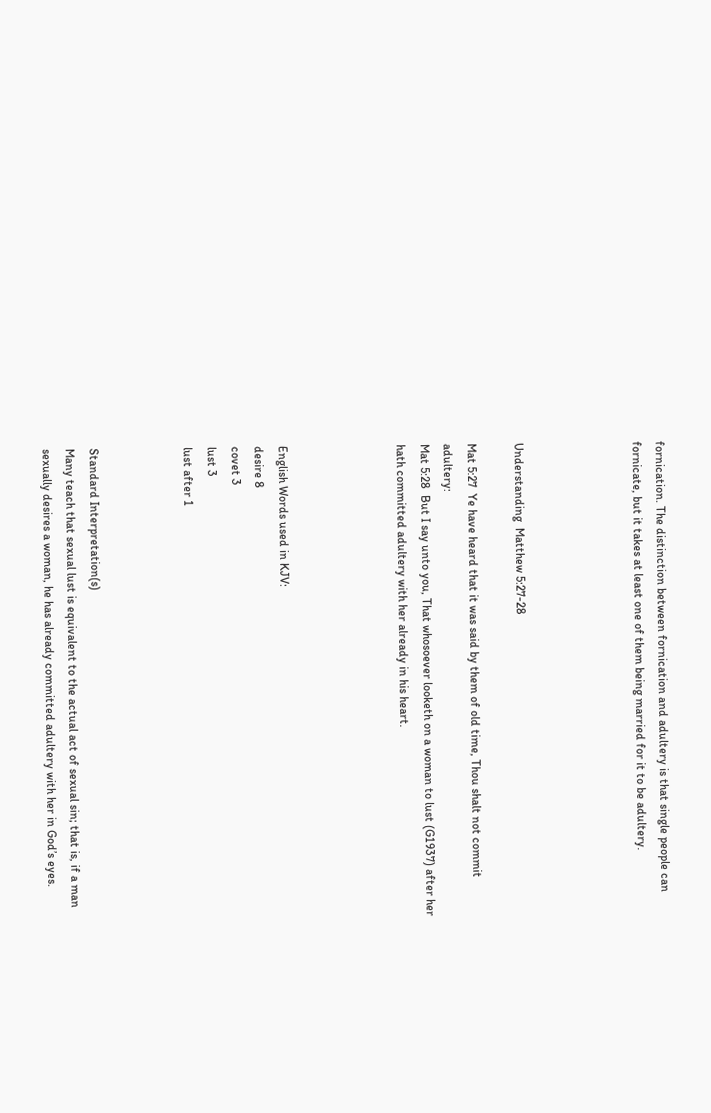fornication. The distinction between fornication and adultery is that single people can fornicate, but it takes at least one of them being married for it to be adultery.




Understanding  Matthew 5:27-28

Mat 5:27  Ye have heard that it was said by them of old time, Thou shalt not commit adultery:
Mat 5:28  But I say unto you, That whosoever looketh on a woman to lust (G1937) after her hath committed adultery with her already in his heart.




English Words used in KJV:
desire 8
covet 3
lust 3
lust after 1



Standard Interpretation(s)
Many teach that sexual lust is equivalent to the actual act of sexual sin; that is, if a man sexually desires a woman, he has already committed adultery with her in God’s eyes.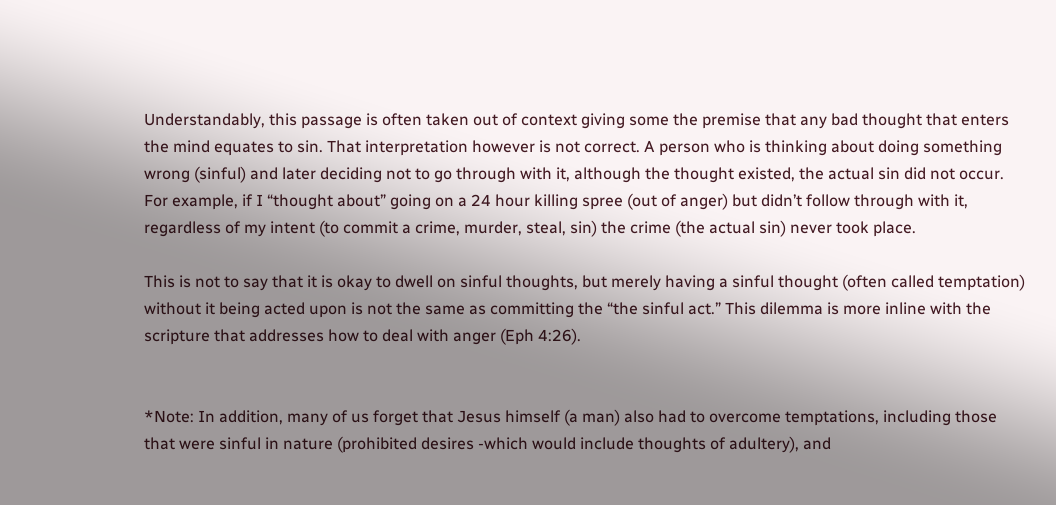Understandably, this passage is often taken out of context giving some the premise that any bad thought that enters the mind equates to sin. That interpretation however is not correct. A person who is thinking about doing something wrong (sinful) and later deciding not to go through with it, although the thought existed, the actual sin did not occur.  For example, if I “thought about” going on a 24 hour killing spree (out of anger) but didn’t follow through with it, regardless of my intent (to commit a crime, murder, steal, sin) the crime (the actual sin) never took place.

This is not to say that it is okay to dwell on sinful thoughts, but merely having a sinful thought (often called temptation) without it being acted upon is not the same as committing the “the sinful act.” This dilemma is more inline with the scripture that addresses how to deal with anger (Eph 4:26).


*Note: In addition, many of us forget that Jesus himself (a man) also had to overcome temptations, including those that were sinful in nature (prohibited desires -which would include thoughts of adultery), and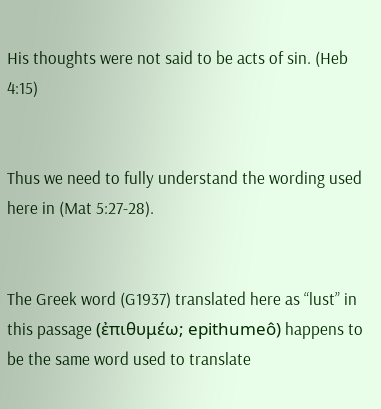His thoughts were not said to be acts of sin. (Heb 4:15)


Thus we need to fully understand the wording used here in (Mat 5:27-28).


The Greek word (G1937) translated here as “lust” in this passage (ἐπιθυμέω; epithumeô) happens to be the same word used to translate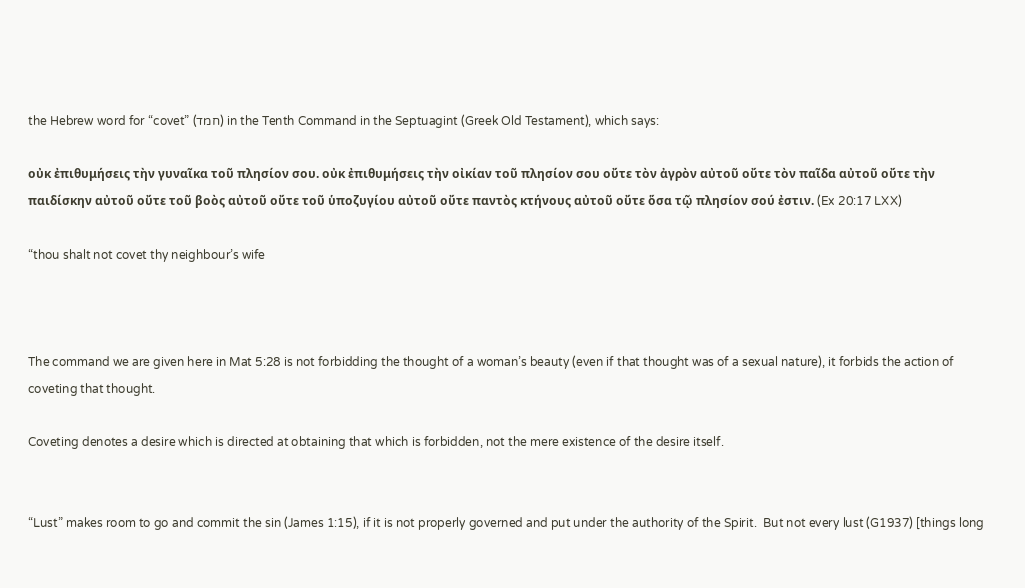the Hebrew word for “covet” (חמד) in the Tenth Command in the Septuagint (Greek Old Testament), which says:

οὐκ ἐπιθυμήσεις τὴν γυναῖκα τοῦ πλησίον σου. οὐκ ἐπιθυμήσεις τὴν οἰκίαν τοῦ πλησίον σου οὔτε τὸν ἀγρὸν αὐτοῦ οὔτε τὸν παῖδα αὐτοῦ οὔτε τὴν παιδίσκην αὐτοῦ οὔτε τοῦ βοὸς αὐτοῦ οὔτε τοῦ ὑποζυγίου αὐτοῦ οὔτε παντὸς κτήνους αὐτοῦ οὔτε ὅσα τῷ πλησίον σού ἐστιν. (Ex 20:17 LXX)

“thou shalt not covet thy neighbour’s wife



The command we are given here in Mat 5:28 is not forbidding the thought of a woman’s beauty (even if that thought was of a sexual nature), it forbids the action of coveting that thought.

Coveting denotes a desire which is directed at obtaining that which is forbidden, not the mere existence of the desire itself.


“Lust” makes room to go and commit the sin (James 1:15), if it is not properly governed and put under the authority of the Spirit.  But not every lust (G1937) [things long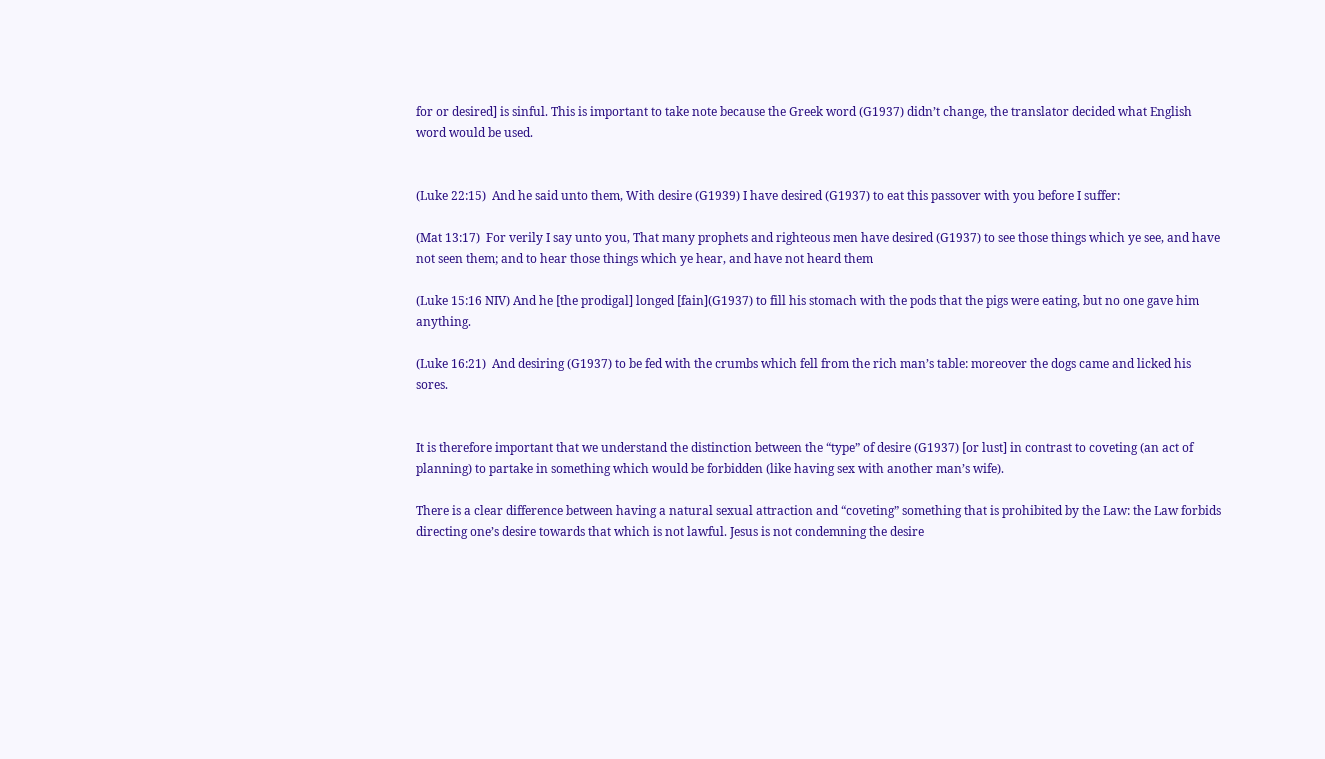for or desired] is sinful. This is important to take note because the Greek word (G1937) didn’t change, the translator decided what English word would be used.


(Luke 22:15)  And he said unto them, With desire (G1939) I have desired (G1937) to eat this passover with you before I suffer:

(Mat 13:17)  For verily I say unto you, That many prophets and righteous men have desired (G1937) to see those things which ye see, and have not seen them; and to hear those things which ye hear, and have not heard them

(Luke 15:16 NIV) And he [the prodigal] longed [fain](G1937) to fill his stomach with the pods that the pigs were eating, but no one gave him anything.

(Luke 16:21)  And desiring (G1937) to be fed with the crumbs which fell from the rich man’s table: moreover the dogs came and licked his sores.


It is therefore important that we understand the distinction between the “type” of desire (G1937) [or lust] in contrast to coveting (an act of planning) to partake in something which would be forbidden (like having sex with another man’s wife).

There is a clear difference between having a natural sexual attraction and “coveting” something that is prohibited by the Law: the Law forbids directing one’s desire towards that which is not lawful. Jesus is not condemning the desire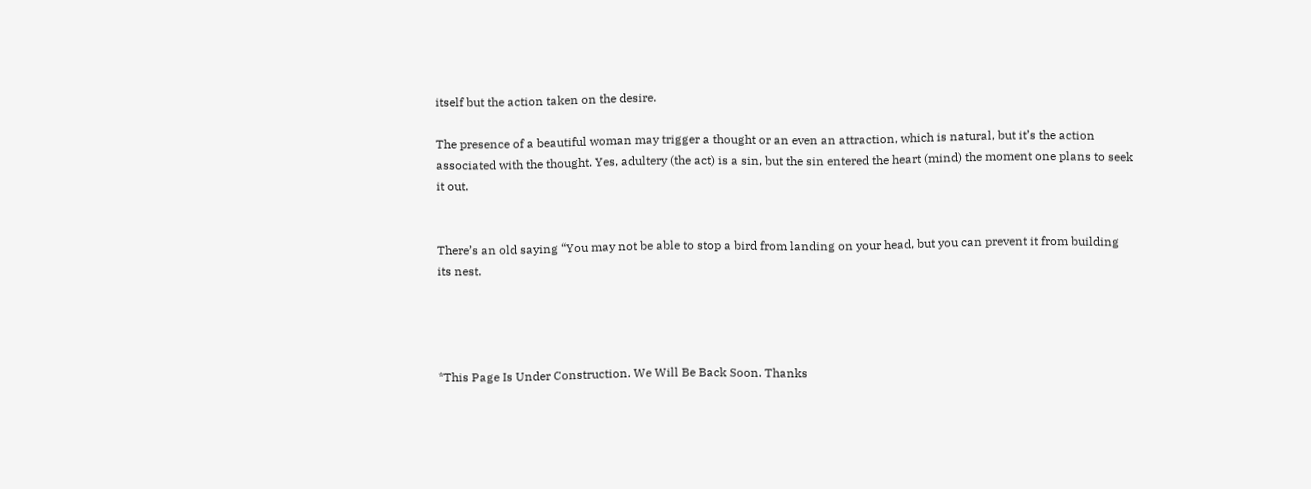itself but the action taken on the desire.

The presence of a beautiful woman may trigger a thought or an even an attraction, which is natural, but it’s the action associated with the thought. Yes, adultery (the act) is a sin, but the sin entered the heart (mind) the moment one plans to seek it out.


There’s an old saying “You may not be able to stop a bird from landing on your head, but you can prevent it from building its nest.




*This Page Is Under Construction. We Will Be Back Soon. Thanks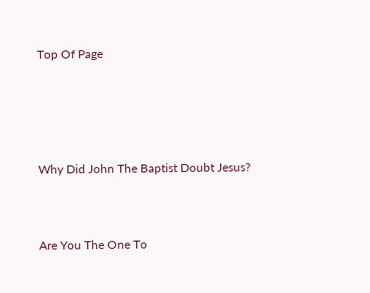Top Of Page





Why Did John The Baptist Doubt Jesus?



Are You The One To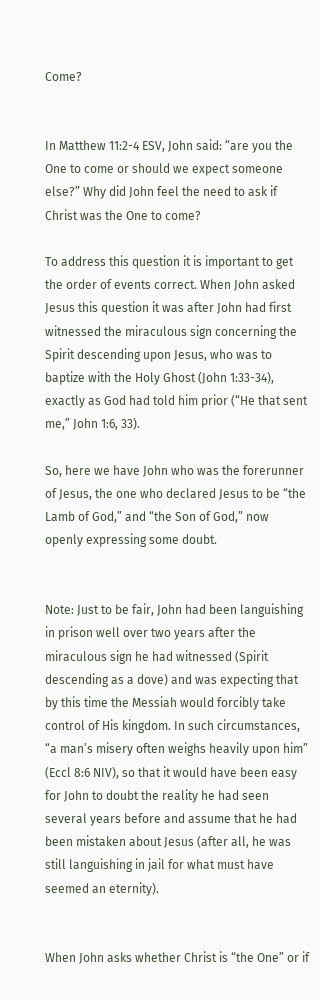Come?


In Matthew 11:2-4 ESV, John said: “are you the One to come or should we expect someone else?” Why did John feel the need to ask if Christ was the One to come?

To address this question it is important to get the order of events correct. When John asked Jesus this question it was after John had first witnessed the miraculous sign concerning the Spirit descending upon Jesus, who was to baptize with the Holy Ghost (John 1:33-34), exactly as God had told him prior (“He that sent me,” John 1:6, 33).

So, here we have John who was the forerunner of Jesus, the one who declared Jesus to be “the Lamb of God,” and “the Son of God,” now openly expressing some doubt.


Note: Just to be fair, John had been languishing in prison well over two years after the miraculous sign he had witnessed (Spirit descending as a dove) and was expecting that by this time the Messiah would forcibly take control of His kingdom. In such circumstances, “a man’s misery often weighs heavily upon him” (Eccl 8:6 NIV), so that it would have been easy for John to doubt the reality he had seen several years before and assume that he had been mistaken about Jesus (after all, he was still languishing in jail for what must have seemed an eternity).


When John asks whether Christ is “the One” or if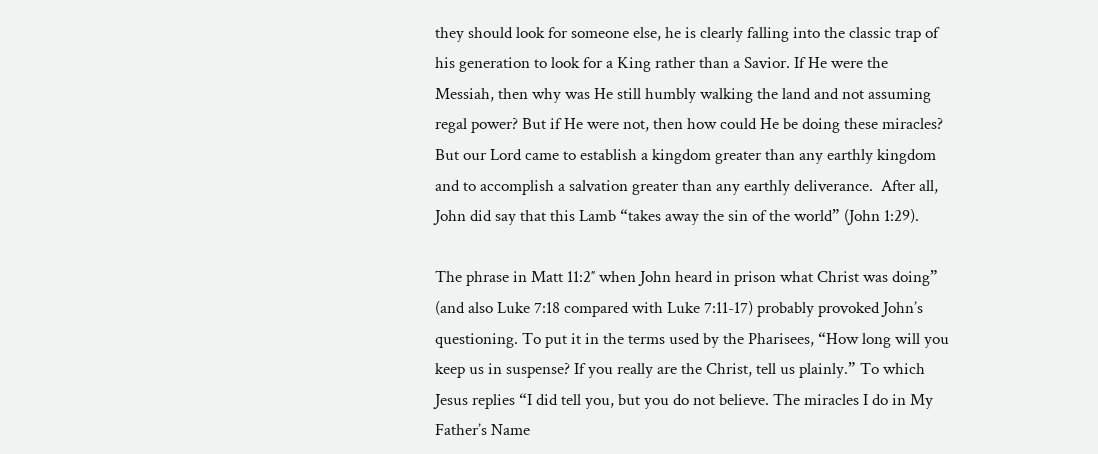they should look for someone else, he is clearly falling into the classic trap of his generation to look for a King rather than a Savior. If He were the Messiah, then why was He still humbly walking the land and not assuming regal power? But if He were not, then how could He be doing these miracles? But our Lord came to establish a kingdom greater than any earthly kingdom and to accomplish a salvation greater than any earthly deliverance.  After all, John did say that this Lamb “takes away the sin of the world” (John 1:29).

The phrase in Matt 11:2″ when John heard in prison what Christ was doing” (and also Luke 7:18 compared with Luke 7:11-17) probably provoked John’s questioning. To put it in the terms used by the Pharisees, “How long will you keep us in suspense? If you really are the Christ, tell us plainly.” To which Jesus replies “I did tell you, but you do not believe. The miracles I do in My Father’s Name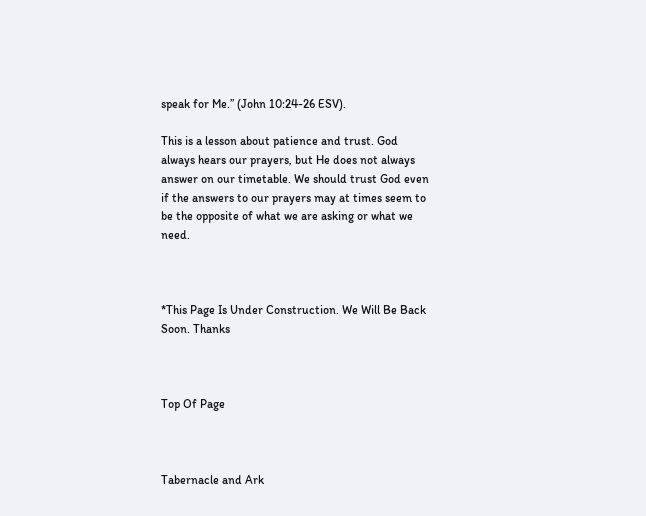speak for Me.” (John 10:24-26 ESV).

This is a lesson about patience and trust. God always hears our prayers, but He does not always answer on our timetable. We should trust God even if the answers to our prayers may at times seem to be the opposite of what we are asking or what we need.



*This Page Is Under Construction. We Will Be Back Soon. Thanks



Top Of Page



Tabernacle and Ark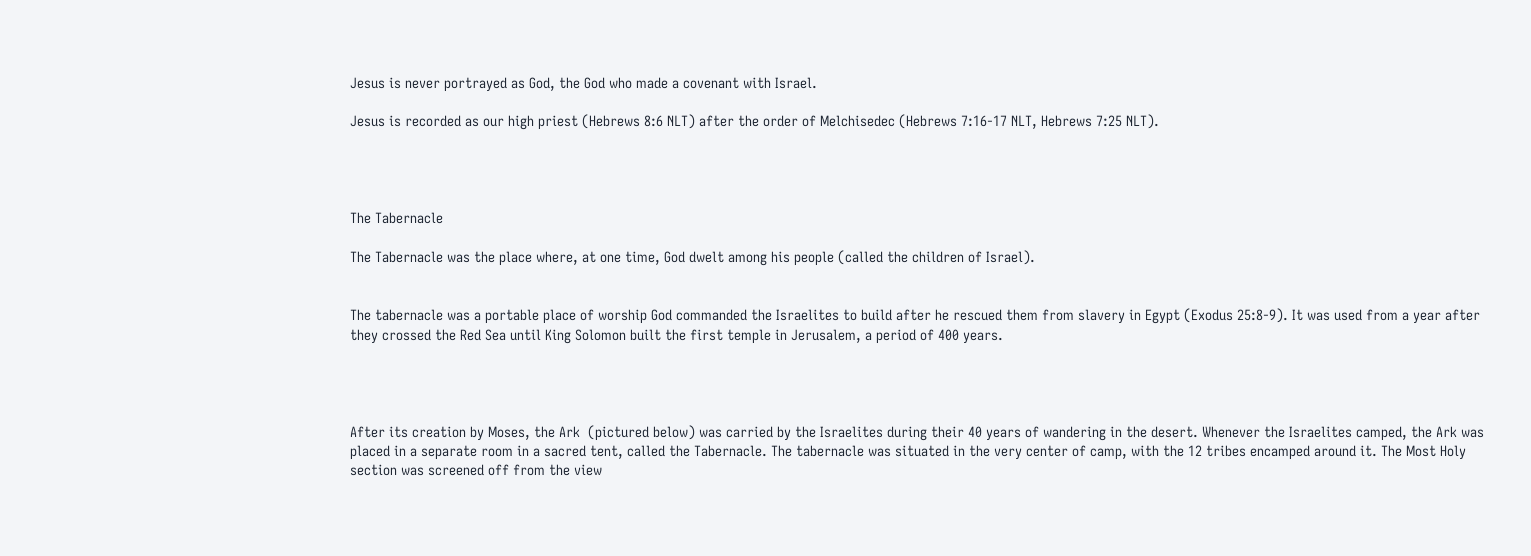Jesus is never portrayed as God, the God who made a covenant with Israel.

Jesus is recorded as our high priest (Hebrews 8:6 NLT) after the order of Melchisedec (Hebrews 7:16-17 NLT, Hebrews 7:25 NLT).




The Tabernacle

The Tabernacle was the place where, at one time, God dwelt among his people (called the children of Israel).


The tabernacle was a portable place of worship God commanded the Israelites to build after he rescued them from slavery in Egypt (Exodus 25:8-9). It was used from a year after they crossed the Red Sea until King Solomon built the first temple in Jerusalem, a period of 400 years.




After its creation by Moses, the Ark  (pictured below) was carried by the Israelites during their 40 years of wandering in the desert. Whenever the Israelites camped, the Ark was placed in a separate room in a sacred tent, called the Tabernacle. The tabernacle was situated in the very center of camp, with the 12 tribes encamped around it. The Most Holy section was screened off from the view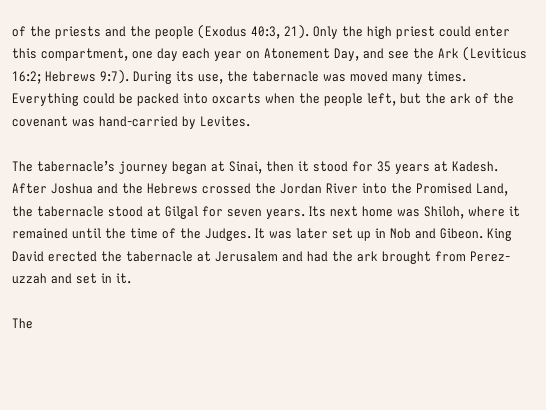of the priests and the people (Exodus 40:3, 21). Only the high priest could enter this compartment, one day each year on Atonement Day, and see the Ark (Leviticus 16:2; Hebrews 9:7). During its use, the tabernacle was moved many times. Everything could be packed into oxcarts when the people left, but the ark of the covenant was hand-carried by Levites.

The tabernacle’s journey began at Sinai, then it stood for 35 years at Kadesh. After Joshua and the Hebrews crossed the Jordan River into the Promised Land, the tabernacle stood at Gilgal for seven years. Its next home was Shiloh, where it remained until the time of the Judges. It was later set up in Nob and Gibeon. King David erected the tabernacle at Jerusalem and had the ark brought from Perez-uzzah and set in it.

The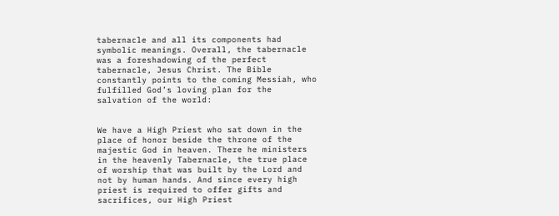tabernacle and all its components had symbolic meanings. Overall, the tabernacle was a foreshadowing of the perfect tabernacle, Jesus Christ. The Bible constantly points to the coming Messiah, who fulfilled God’s loving plan for the salvation of the world:


We have a High Priest who sat down in the place of honor beside the throne of the majestic God in heaven. There he ministers in the heavenly Tabernacle, the true place of worship that was built by the Lord and not by human hands. And since every high priest is required to offer gifts and sacrifices, our High Priest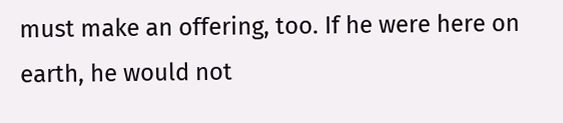must make an offering, too. If he were here on earth, he would not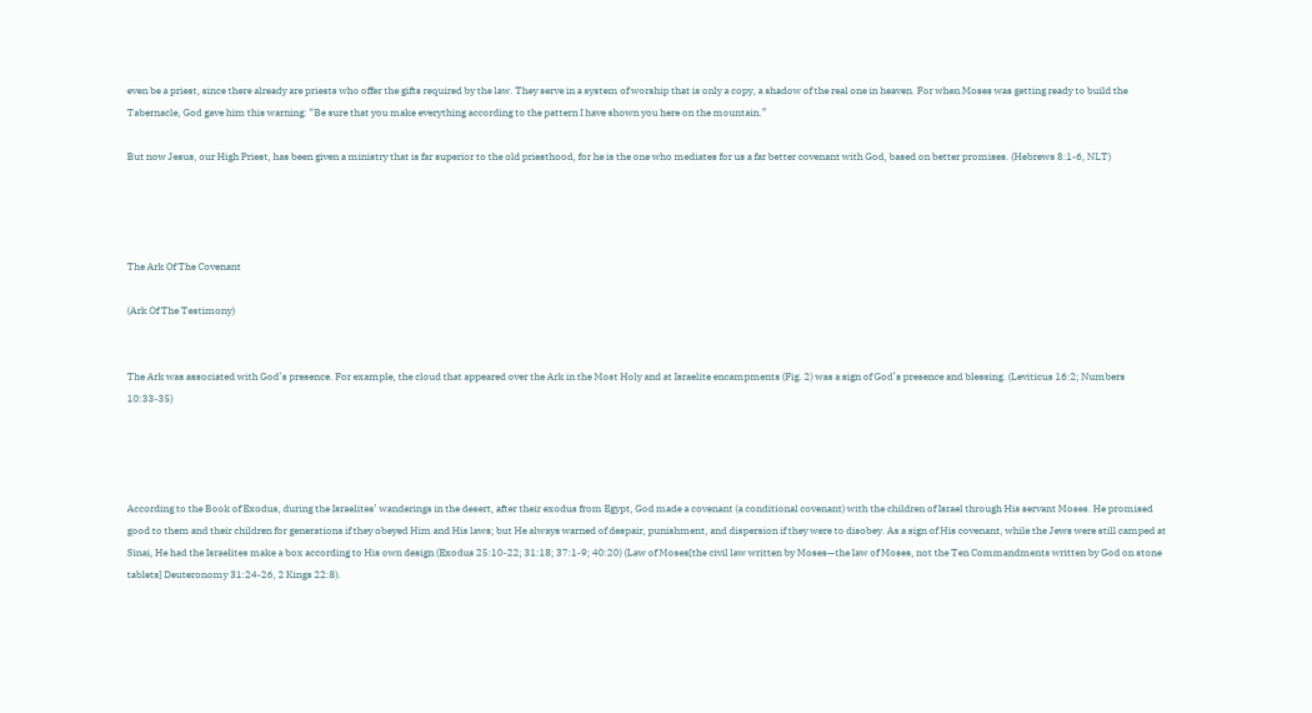even be a priest, since there already are priests who offer the gifts required by the law. They serve in a system of worship that is only a copy, a shadow of the real one in heaven. For when Moses was getting ready to build the Tabernacle, God gave him this warning: “Be sure that you make everything according to the pattern I have shown you here on the mountain.”

But now Jesus, our High Priest, has been given a ministry that is far superior to the old priesthood, for he is the one who mediates for us a far better covenant with God, based on better promises. (Hebrews 8:1-6, NLT)




The Ark Of The Covenant

(Ark Of The Testimony)


The Ark was associated with God’s presence. For example, the cloud that appeared over the Ark in the Most Holy and at Israelite encampments (Fig. 2) was a sign of God’s presence and blessing. (Leviticus 16:2; Numbers 10:33-35)




According to the Book of Exodus, during the Israelites’ wanderings in the desert, after their exodus from Egypt, God made a covenant (a conditional covenant) with the children of Israel through His servant Moses. He promised good to them and their children for generations if they obeyed Him and His laws; but He always warned of despair, punishment, and dispersion if they were to disobey. As a sign of His covenant, while the Jews were still camped at Sinai, He had the Israelites make a box according to His own design (Exodus 25:10-22; 31:18; 37:1-9; 40:20) (Law of Moses[the civil law written by Moses—the law of Moses, not the Ten Commandments written by God on stone tablets] Deuteronomy 31:24-26, 2 Kings 22:8).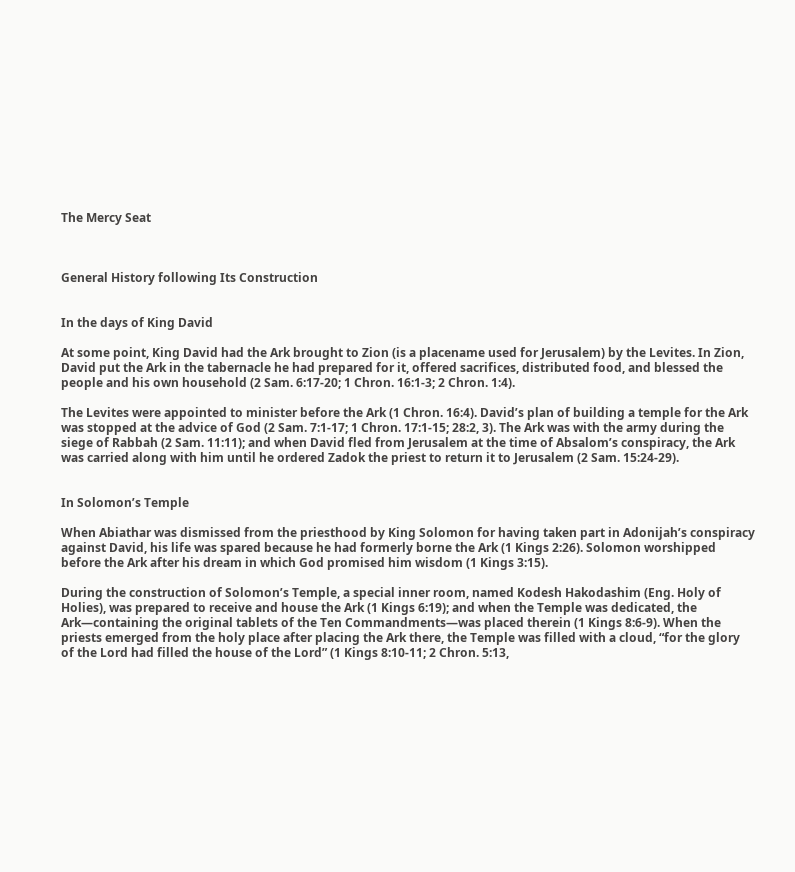The Mercy Seat



General History following Its Construction


In the days of King David

At some point, King David had the Ark brought to Zion (is a placename used for Jerusalem) by the Levites. In Zion, David put the Ark in the tabernacle he had prepared for it, offered sacrifices, distributed food, and blessed the people and his own household (2 Sam. 6:17-20; 1 Chron. 16:1-3; 2 Chron. 1:4).

The Levites were appointed to minister before the Ark (1 Chron. 16:4). David’s plan of building a temple for the Ark was stopped at the advice of God (2 Sam. 7:1-17; 1 Chron. 17:1-15; 28:2, 3). The Ark was with the army during the siege of Rabbah (2 Sam. 11:11); and when David fled from Jerusalem at the time of Absalom’s conspiracy, the Ark was carried along with him until he ordered Zadok the priest to return it to Jerusalem (2 Sam. 15:24-29).


In Solomon’s Temple

When Abiathar was dismissed from the priesthood by King Solomon for having taken part in Adonijah’s conspiracy against David, his life was spared because he had formerly borne the Ark (1 Kings 2:26). Solomon worshipped before the Ark after his dream in which God promised him wisdom (1 Kings 3:15).

During the construction of Solomon’s Temple, a special inner room, named Kodesh Hakodashim (Eng. Holy of Holies), was prepared to receive and house the Ark (1 Kings 6:19); and when the Temple was dedicated, the Ark—containing the original tablets of the Ten Commandments—was placed therein (1 Kings 8:6-9). When the priests emerged from the holy place after placing the Ark there, the Temple was filled with a cloud, “for the glory of the Lord had filled the house of the Lord” (1 Kings 8:10-11; 2 Chron. 5:13,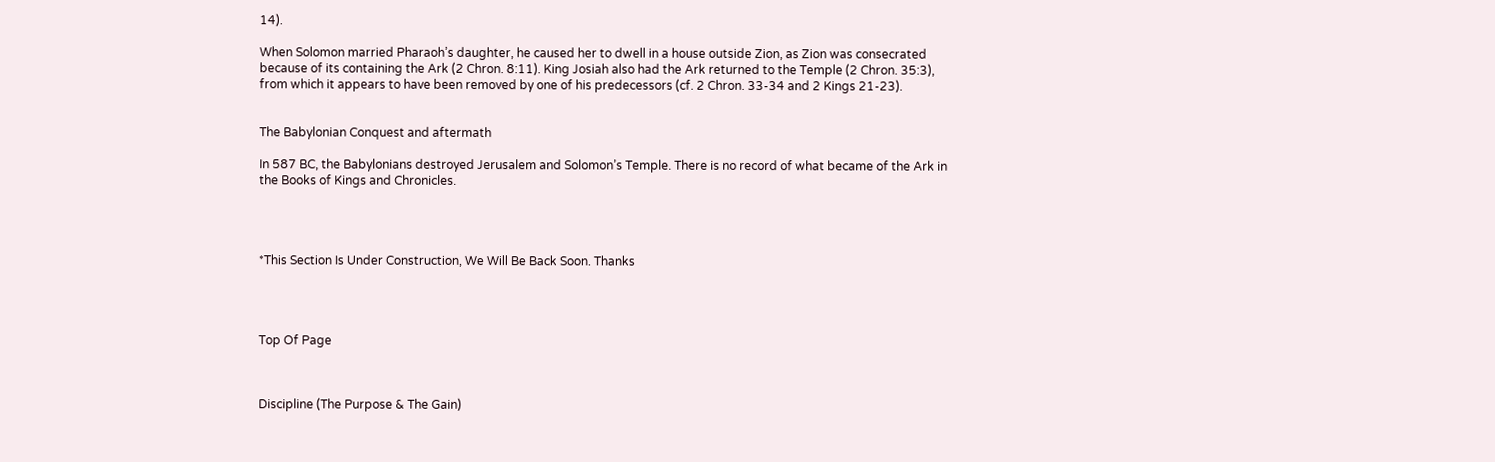14).

When Solomon married Pharaoh’s daughter, he caused her to dwell in a house outside Zion, as Zion was consecrated because of its containing the Ark (2 Chron. 8:11). King Josiah also had the Ark returned to the Temple (2 Chron. 35:3), from which it appears to have been removed by one of his predecessors (cf. 2 Chron. 33-34 and 2 Kings 21-23).


The Babylonian Conquest and aftermath

In 587 BC, the Babylonians destroyed Jerusalem and Solomon’s Temple. There is no record of what became of the Ark in the Books of Kings and Chronicles.




*This Section Is Under Construction, We Will Be Back Soon. Thanks




Top Of Page



Discipline (The Purpose & The Gain)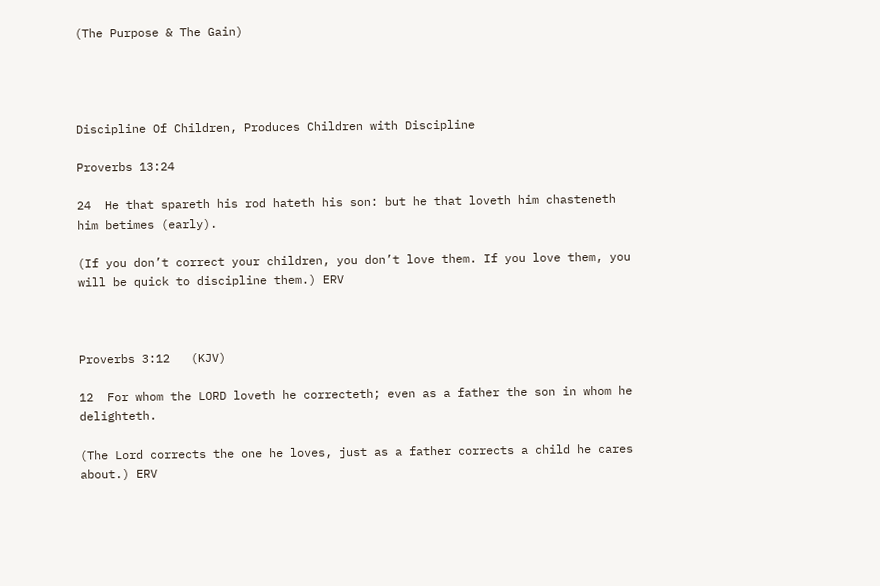(The Purpose & The Gain)




Discipline Of Children, Produces Children with Discipline

Proverbs 13:24

24  He that spareth his rod hateth his son: but he that loveth him chasteneth him betimes (early).

(If you don’t correct your children, you don’t love them. If you love them, you will be quick to discipline them.) ERV



Proverbs 3:12   (KJV)

12  For whom the LORD loveth he correcteth; even as a father the son in whom he delighteth.

(The Lord corrects the one he loves, just as a father corrects a child he cares about.) ERV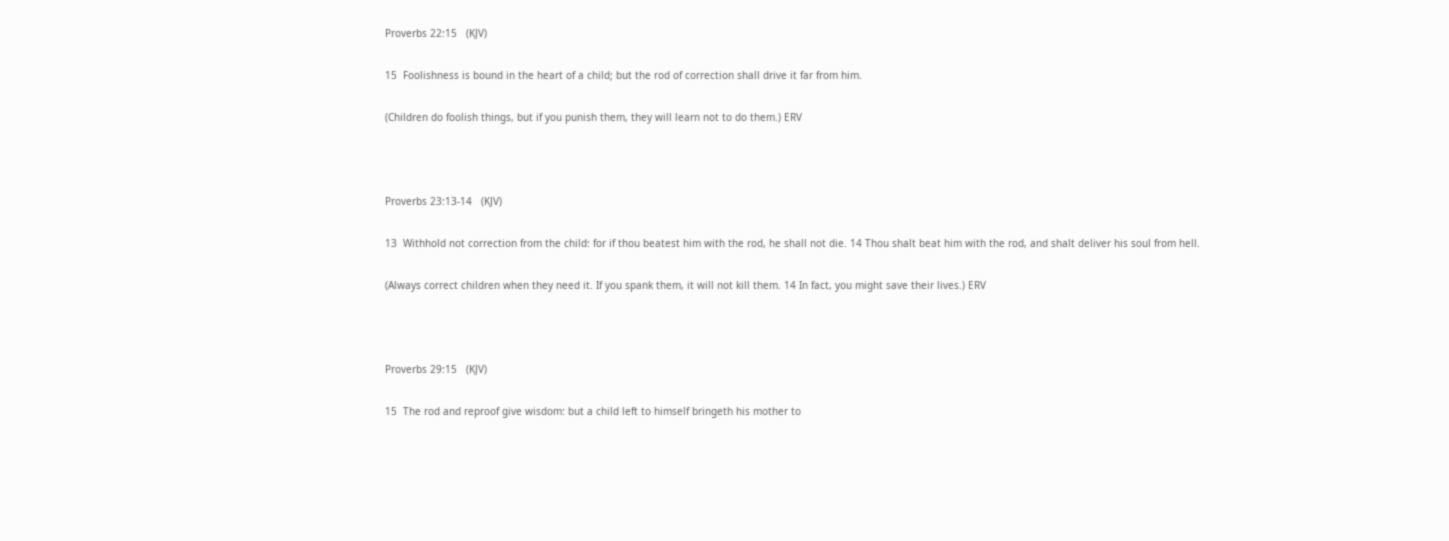Proverbs 22:15   (KJV)

15  Foolishness is bound in the heart of a child; but the rod of correction shall drive it far from him.

(Children do foolish things, but if you punish them, they will learn not to do them.) ERV



Proverbs 23:13-14   (KJV)

13  Withhold not correction from the child: for if thou beatest him with the rod, he shall not die. 14 Thou shalt beat him with the rod, and shalt deliver his soul from hell.

(Always correct children when they need it. If you spank them, it will not kill them. 14 In fact, you might save their lives.) ERV



Proverbs 29:15   (KJV)

15  The rod and reproof give wisdom: but a child left to himself bringeth his mother to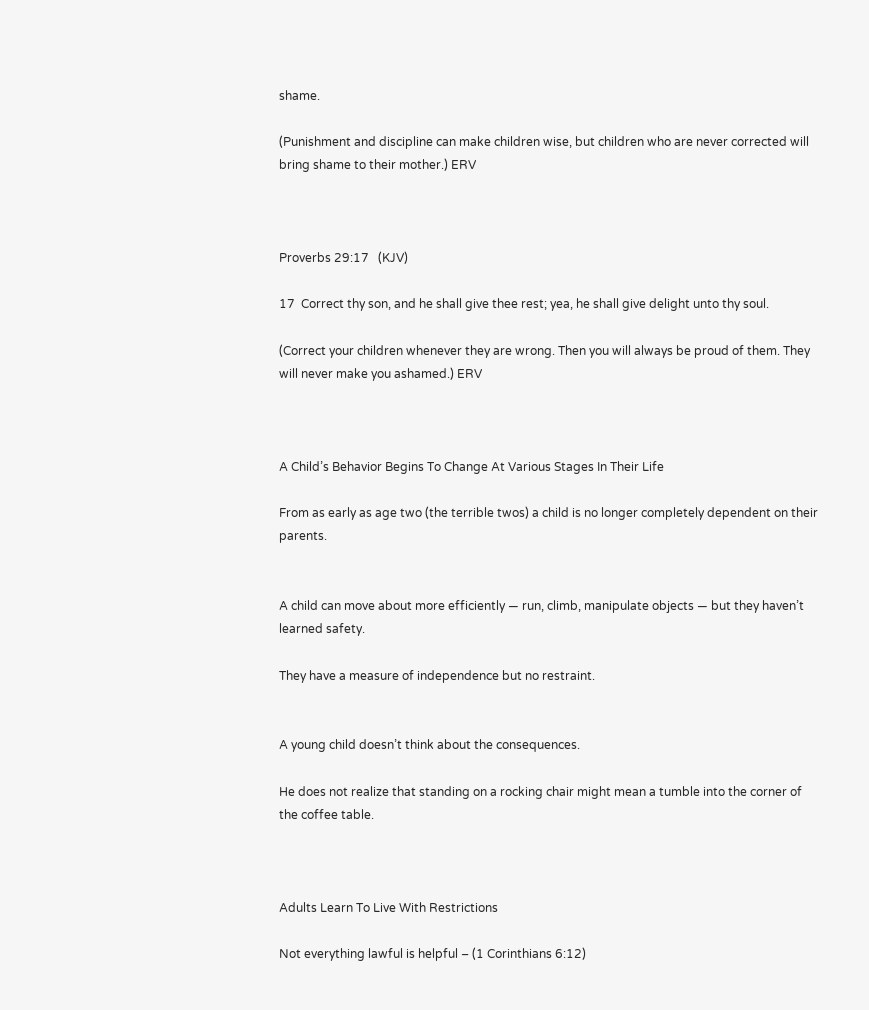shame.

(Punishment and discipline can make children wise, but children who are never corrected will bring shame to their mother.) ERV



Proverbs 29:17   (KJV)

17  Correct thy son, and he shall give thee rest; yea, he shall give delight unto thy soul.

(Correct your children whenever they are wrong. Then you will always be proud of them. They will never make you ashamed.) ERV



A Child’s Behavior Begins To Change At Various Stages In Their Life

From as early as age two (the terrible twos) a child is no longer completely dependent on their parents.


A child can move about more efficiently — run, climb, manipulate objects — but they haven’t learned safety.

They have a measure of independence but no restraint.


A young child doesn’t think about the consequences.

He does not realize that standing on a rocking chair might mean a tumble into the corner of the coffee table.



Adults Learn To Live With Restrictions

Not everything lawful is helpful – (1 Corinthians 6:12)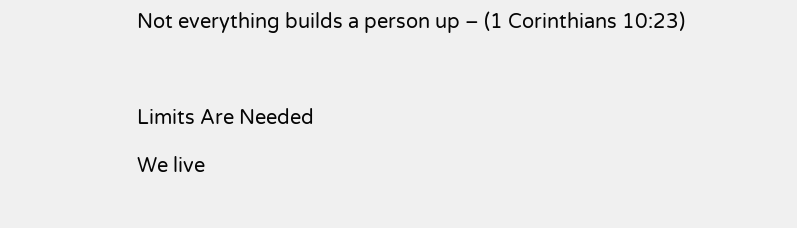Not everything builds a person up – (1 Corinthians 10:23)



Limits Are Needed

We live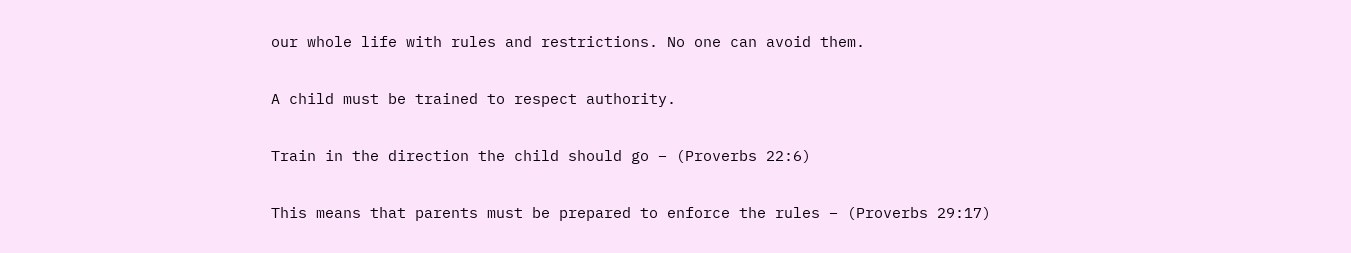our whole life with rules and restrictions. No one can avoid them.

A child must be trained to respect authority.

Train in the direction the child should go – (Proverbs 22:6)

This means that parents must be prepared to enforce the rules – (Proverbs 29:17)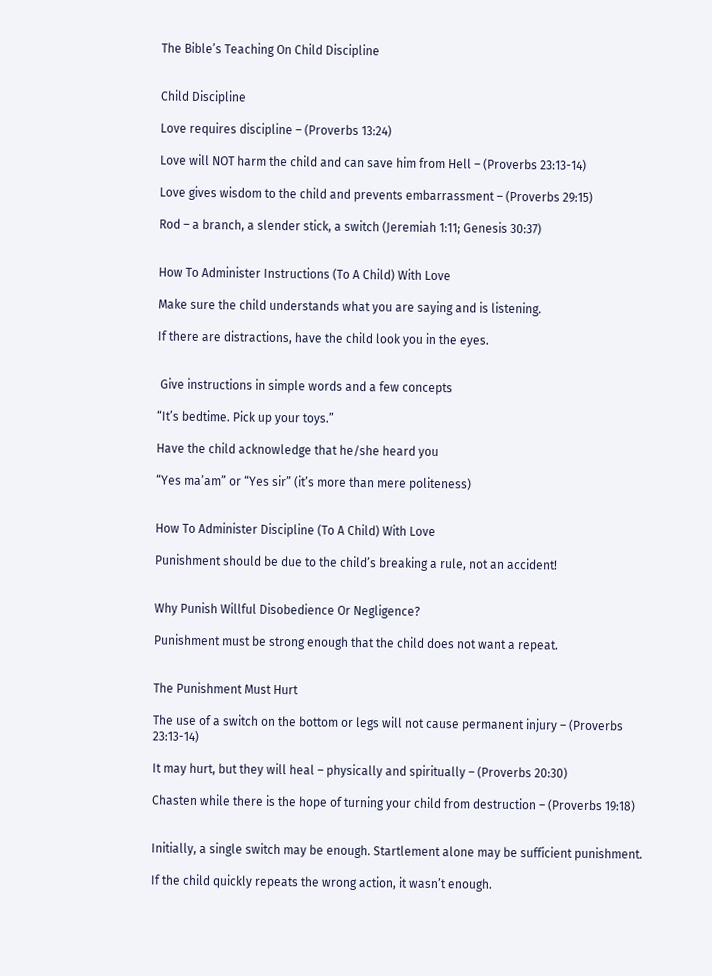The Bible’s Teaching On Child Discipline


Child Discipline

Love requires discipline – (Proverbs 13:24)

Love will NOT harm the child and can save him from Hell – (Proverbs 23:13-14)

Love gives wisdom to the child and prevents embarrassment – (Proverbs 29:15)

Rod – a branch, a slender stick, a switch (Jeremiah 1:11; Genesis 30:37)


How To Administer Instructions (To A Child) With Love

Make sure the child understands what you are saying and is listening.

If there are distractions, have the child look you in the eyes.


 Give instructions in simple words and a few concepts

“It’s bedtime. Pick up your toys.”

Have the child acknowledge that he/she heard you

“Yes ma’am” or “Yes sir” (it’s more than mere politeness)


How To Administer Discipline (To A Child) With Love

Punishment should be due to the child’s breaking a rule, not an accident!


Why Punish Willful Disobedience Or Negligence?

Punishment must be strong enough that the child does not want a repeat.


The Punishment Must Hurt

The use of a switch on the bottom or legs will not cause permanent injury – (Proverbs 23:13-14)

It may hurt, but they will heal – physically and spiritually – (Proverbs 20:30)

Chasten while there is the hope of turning your child from destruction – (Proverbs 19:18)


Initially, a single switch may be enough. Startlement alone may be sufficient punishment.

If the child quickly repeats the wrong action, it wasn’t enough.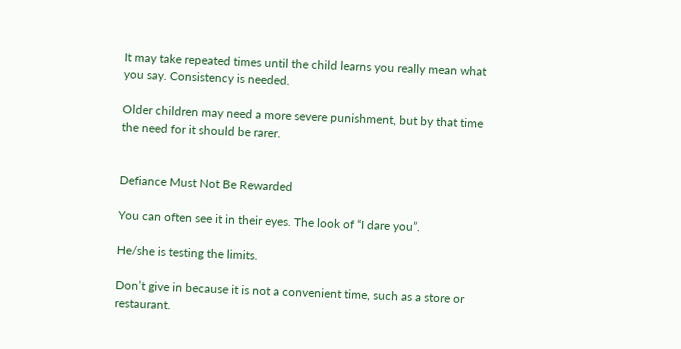It may take repeated times until the child learns you really mean what you say. Consistency is needed.

Older children may need a more severe punishment, but by that time the need for it should be rarer.


Defiance Must Not Be Rewarded

You can often see it in their eyes. The look of “I dare you”.

He/she is testing the limits.

Don’t give in because it is not a convenient time, such as a store or restaurant.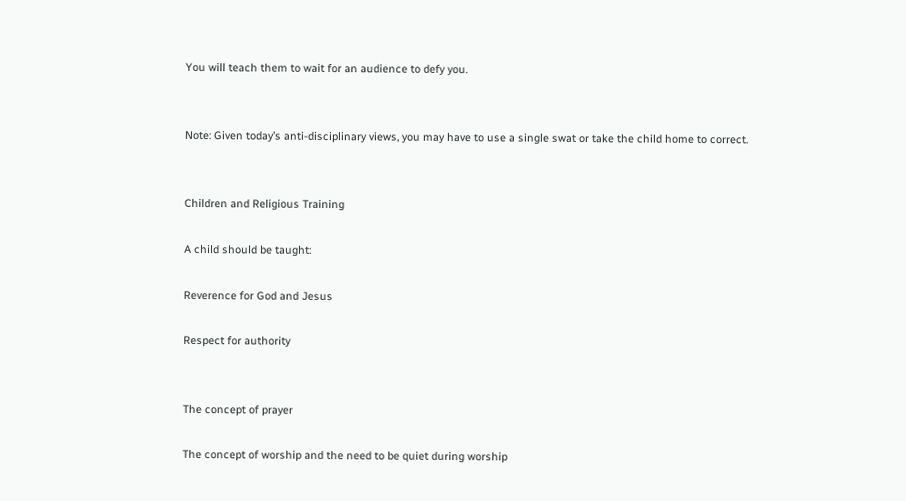You will teach them to wait for an audience to defy you.


Note: Given today’s anti-disciplinary views, you may have to use a single swat or take the child home to correct.


Children and Religious Training

A child should be taught:

Reverence for God and Jesus

Respect for authority


The concept of prayer

The concept of worship and the need to be quiet during worship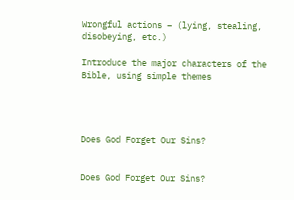Wrongful actions – (lying, stealing, disobeying, etc.)

Introduce the major characters of the Bible, using simple themes




Does God Forget Our Sins?


Does God Forget Our Sins?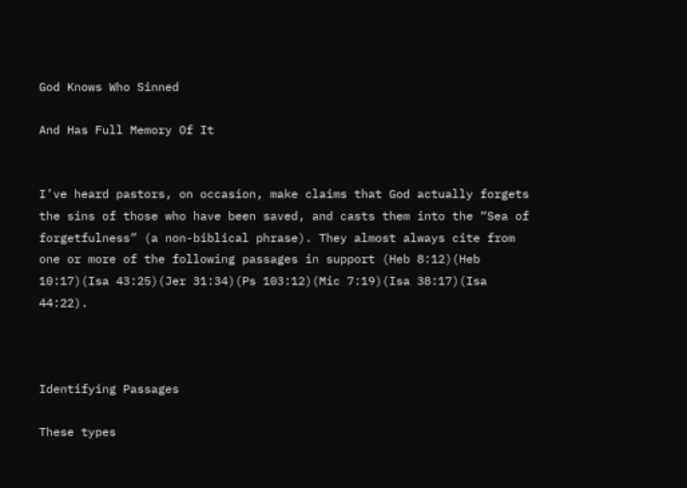God Knows Who Sinned

And Has Full Memory Of It


I’ve heard pastors, on occasion, make claims that God actually forgets the sins of those who have been saved, and casts them into the “Sea of forgetfulness” (a non-biblical phrase). They almost always cite from one or more of the following passages in support (Heb 8:12)(Heb 10:17)(Isa 43:25)(Jer 31:34)(Ps 103:12)(Mic 7:19)(Isa 38:17)(Isa 44:22).



Identifying Passages

These types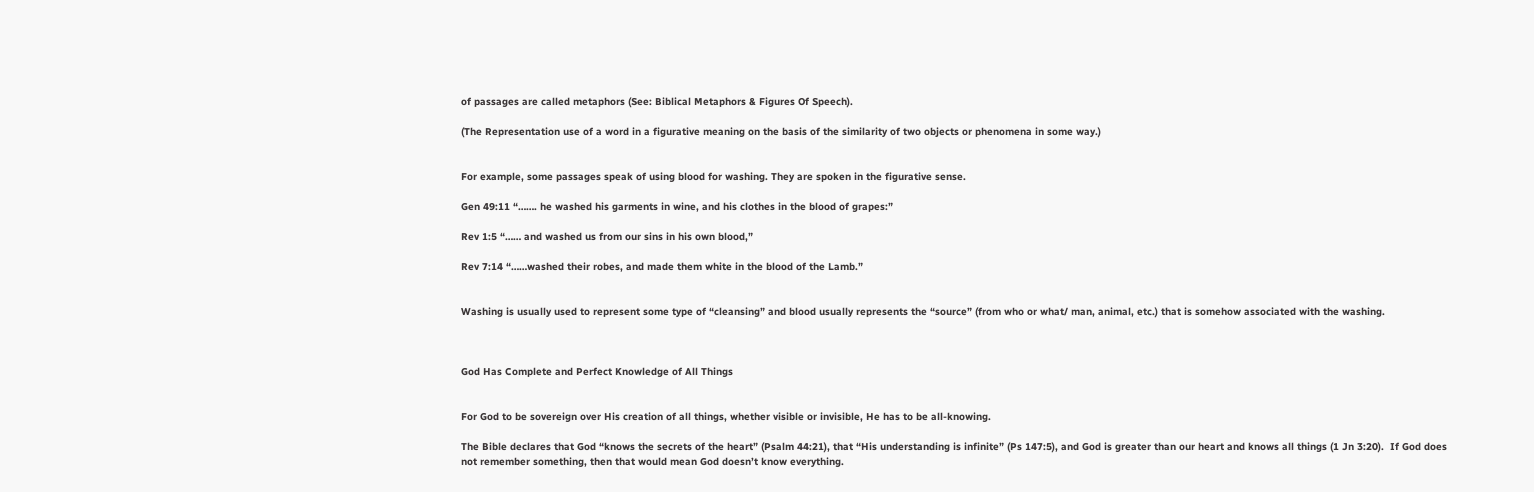of passages are called metaphors (See: Biblical Metaphors & Figures Of Speech).

(The Representation use of a word in a figurative meaning on the basis of the similarity of two objects or phenomena in some way.)


For example, some passages speak of using blood for washing. They are spoken in the figurative sense.

Gen 49:11 “……. he washed his garments in wine, and his clothes in the blood of grapes:”

Rev 1:5 “…… and washed us from our sins in his own blood,”

Rev 7:14 “……washed their robes, and made them white in the blood of the Lamb.”


Washing is usually used to represent some type of “cleansing” and blood usually represents the “source” (from who or what/ man, animal, etc.) that is somehow associated with the washing.



God Has Complete and Perfect Knowledge of All Things


For God to be sovereign over His creation of all things, whether visible or invisible, He has to be all-knowing.

The Bible declares that God “knows the secrets of the heart” (Psalm 44:21), that “His understanding is infinite” (Ps 147:5), and God is greater than our heart and knows all things (1 Jn 3:20).  If God does not remember something, then that would mean God doesn’t know everything.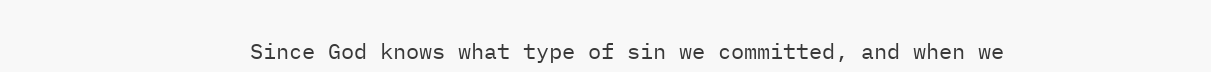Since God knows what type of sin we committed, and when we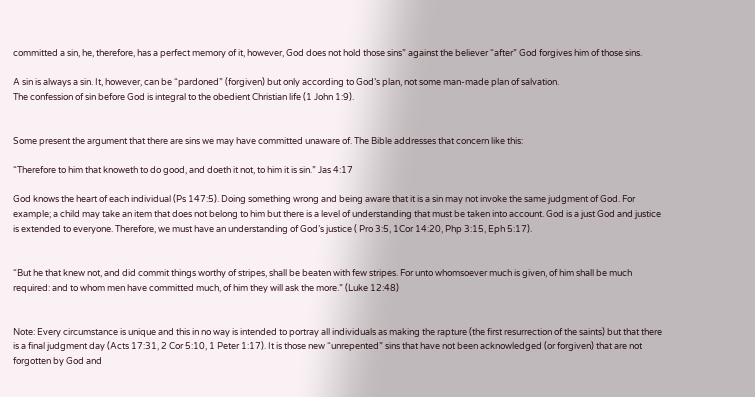committed a sin, he, therefore, has a perfect memory of it, however, God does not hold those sins” against the believer “after” God forgives him of those sins.

A sin is always a sin. It, however, can be “pardoned” (forgiven) but only according to God’s plan, not some man-made plan of salvation.
The confession of sin before God is integral to the obedient Christian life (1 John 1:9).


Some present the argument that there are sins we may have committed unaware of. The Bible addresses that concern like this:

“Therefore to him that knoweth to do good, and doeth it not, to him it is sin.” Jas 4:17

God knows the heart of each individual (Ps 147:5). Doing something wrong and being aware that it is a sin may not invoke the same judgment of God. For example; a child may take an item that does not belong to him but there is a level of understanding that must be taken into account. God is a just God and justice is extended to everyone. Therefore, we must have an understanding of God’s justice ( Pro 3:5, 1Cor 14:20, Php 3:15, Eph 5:17).


“But he that knew not, and did commit things worthy of stripes, shall be beaten with few stripes. For unto whomsoever much is given, of him shall be much required: and to whom men have committed much, of him they will ask the more.” (Luke 12:48)


Note: Every circumstance is unique and this in no way is intended to portray all individuals as making the rapture (the first resurrection of the saints) but that there is a final judgment day (Acts 17:31, 2 Cor 5:10, 1 Peter 1:17). It is those new “unrepented” sins that have not been acknowledged (or forgiven) that are not forgotten by God and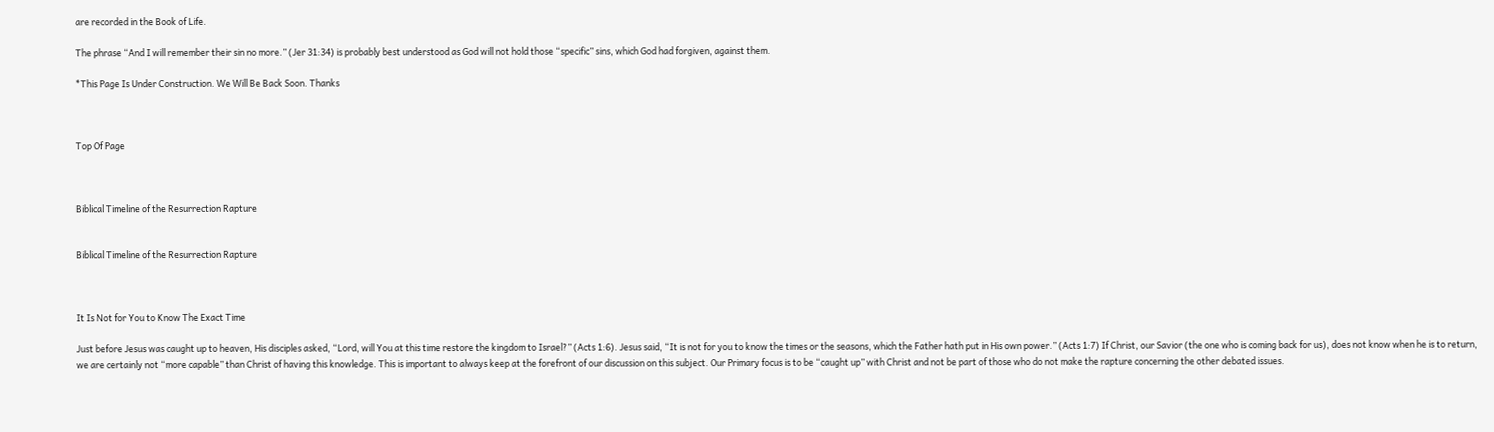are recorded in the Book of Life.

The phrase “And I will remember their sin no more.” (Jer 31:34) is probably best understood as God will not hold those “specific” sins, which God had forgiven, against them.

*This Page Is Under Construction. We Will Be Back Soon. Thanks



Top Of Page



Biblical Timeline of the Resurrection Rapture


Biblical Timeline of the Resurrection Rapture



It Is Not for You to Know The Exact Time

Just before Jesus was caught up to heaven, His disciples asked, “Lord, will You at this time restore the kingdom to Israel?” (Acts 1:6). Jesus said, “It is not for you to know the times or the seasons, which the Father hath put in His own power.” (Acts 1:7) If Christ, our Savior (the one who is coming back for us), does not know when he is to return, we are certainly not “more capable” than Christ of having this knowledge. This is important to always keep at the forefront of our discussion on this subject. Our Primary focus is to be “caught up” with Christ and not be part of those who do not make the rapture concerning the other debated issues.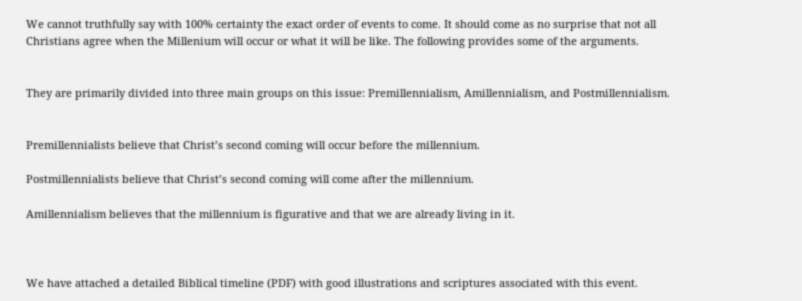We cannot truthfully say with 100% certainty the exact order of events to come. It should come as no surprise that not all Christians agree when the Millenium will occur or what it will be like. The following provides some of the arguments.


They are primarily divided into three main groups on this issue: Premillennialism, Amillennialism, and Postmillennialism.


Premillennialists believe that Christ’s second coming will occur before the millennium.

Postmillennialists believe that Christ’s second coming will come after the millennium.

Amillennialism believes that the millennium is figurative and that we are already living in it.



We have attached a detailed Biblical timeline (PDF) with good illustrations and scriptures associated with this event.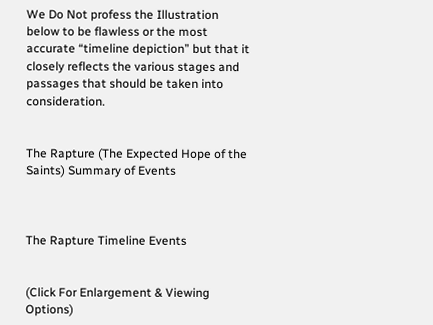We Do Not profess the Illustration below to be flawless or the most accurate “timeline depiction” but that it closely reflects the various stages and passages that should be taken into consideration.


The Rapture (The Expected Hope of the Saints) Summary of Events



The Rapture Timeline Events


(Click For Enlargement & Viewing Options)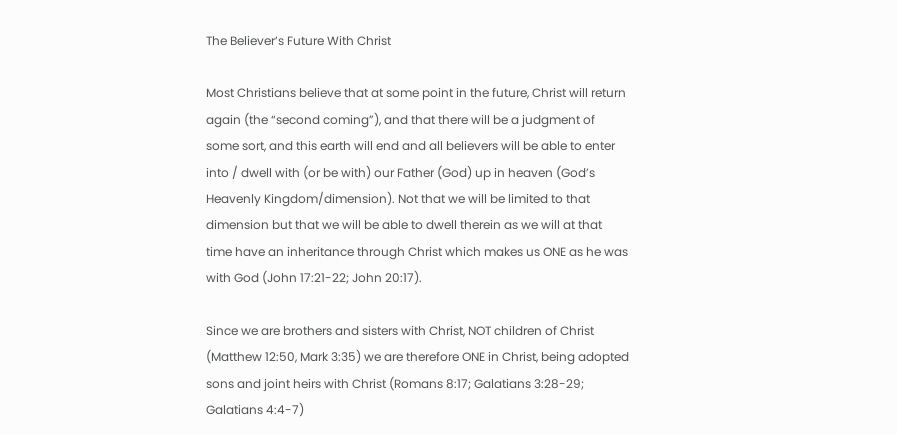The Believer’s Future With Christ

Most Christians believe that at some point in the future, Christ will return again (the “second coming”), and that there will be a judgment of some sort, and this earth will end and all believers will be able to enter into / dwell with (or be with) our Father (God) up in heaven (God’s Heavenly Kingdom/dimension). Not that we will be limited to that dimension but that we will be able to dwell therein as we will at that time have an inheritance through Christ which makes us ONE as he was with God (John 17:21-22; John 20:17).

Since we are brothers and sisters with Christ, NOT children of Christ (Matthew 12:50, Mark 3:35) we are therefore ONE in Christ, being adopted sons and joint heirs with Christ (Romans 8:17; Galatians 3:28-29; Galatians 4:4-7)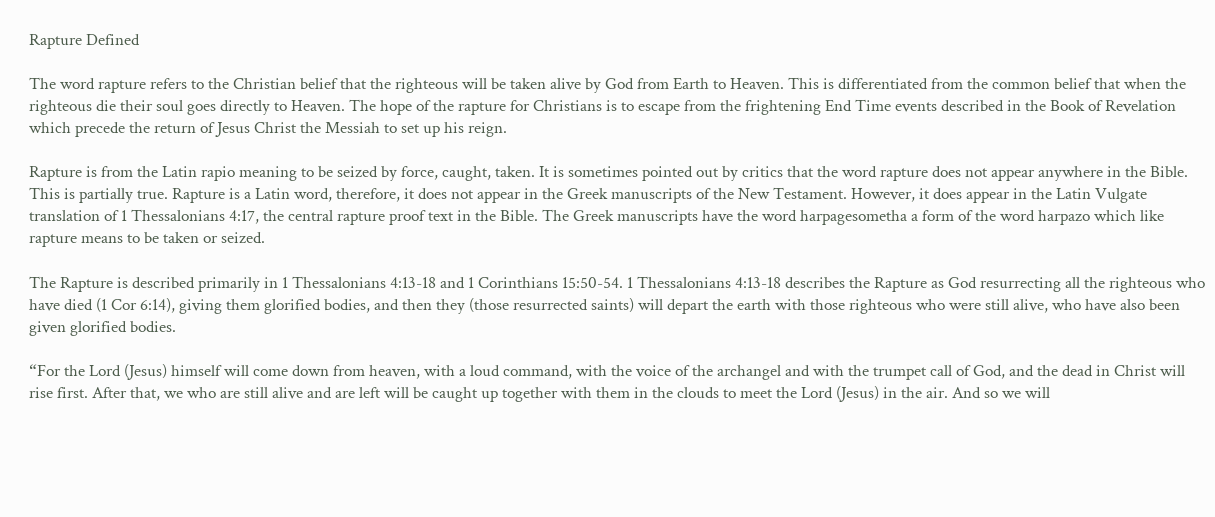Rapture Defined

The word rapture refers to the Christian belief that the righteous will be taken alive by God from Earth to Heaven. This is differentiated from the common belief that when the righteous die their soul goes directly to Heaven. The hope of the rapture for Christians is to escape from the frightening End Time events described in the Book of Revelation which precede the return of Jesus Christ the Messiah to set up his reign.

Rapture is from the Latin rapio meaning to be seized by force, caught, taken. It is sometimes pointed out by critics that the word rapture does not appear anywhere in the Bible. This is partially true. Rapture is a Latin word, therefore, it does not appear in the Greek manuscripts of the New Testament. However, it does appear in the Latin Vulgate translation of 1 Thessalonians 4:17, the central rapture proof text in the Bible. The Greek manuscripts have the word harpagesometha a form of the word harpazo which like rapture means to be taken or seized.

The Rapture is described primarily in 1 Thessalonians 4:13-18 and 1 Corinthians 15:50-54. 1 Thessalonians 4:13-18 describes the Rapture as God resurrecting all the righteous who have died (1 Cor 6:14), giving them glorified bodies, and then they (those resurrected saints) will depart the earth with those righteous who were still alive, who have also been given glorified bodies.

“For the Lord (Jesus) himself will come down from heaven, with a loud command, with the voice of the archangel and with the trumpet call of God, and the dead in Christ will rise first. After that, we who are still alive and are left will be caught up together with them in the clouds to meet the Lord (Jesus) in the air. And so we will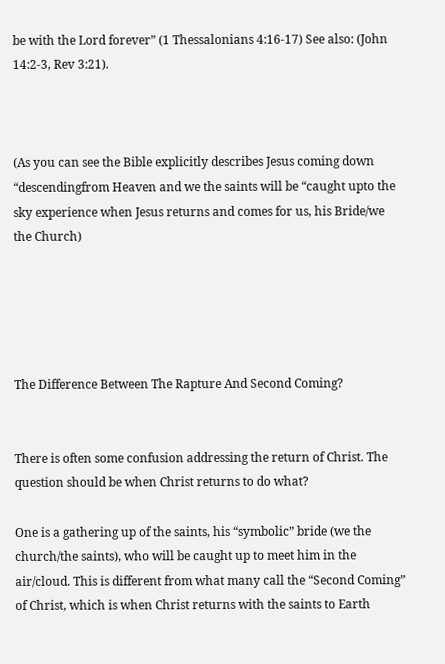be with the Lord forever” (1 Thessalonians 4:16-17) See also: (John 14:2-3, Rev 3:21).



(As you can see the Bible explicitly describes Jesus coming down “descendingfrom Heaven and we the saints will be “caught upto the sky experience when Jesus returns and comes for us, his Bride/we the Church)





The Difference Between The Rapture And Second Coming?


There is often some confusion addressing the return of Christ. The question should be when Christ returns to do what?

One is a gathering up of the saints, his “symbolic” bride (we the church/the saints), who will be caught up to meet him in the air/cloud. This is different from what many call the “Second Coming” of Christ, which is when Christ returns with the saints to Earth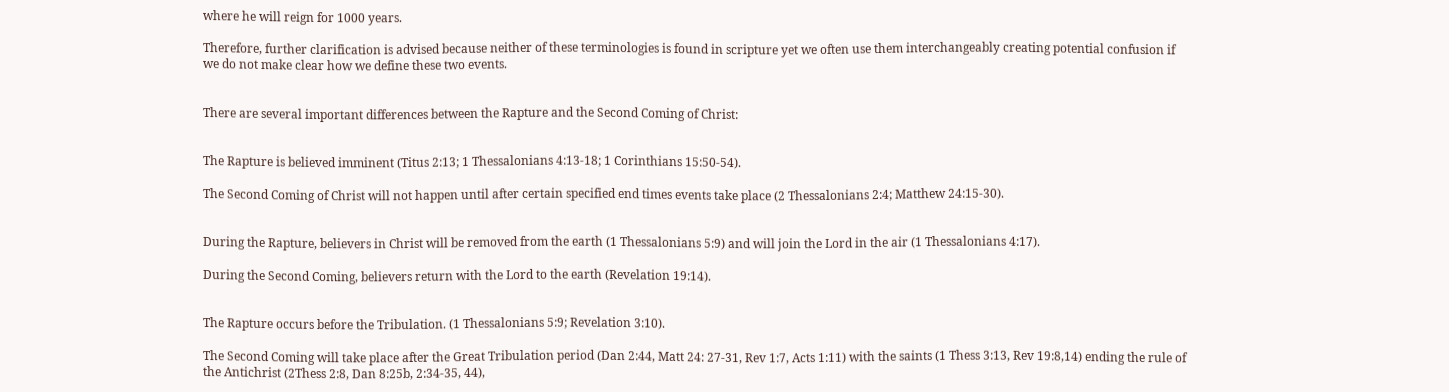where he will reign for 1000 years.

Therefore, further clarification is advised because neither of these terminologies is found in scripture yet we often use them interchangeably creating potential confusion if we do not make clear how we define these two events.


There are several important differences between the Rapture and the Second Coming of Christ:


The Rapture is believed imminent (Titus 2:13; 1 Thessalonians 4:13-18; 1 Corinthians 15:50-54).

The Second Coming of Christ will not happen until after certain specified end times events take place (2 Thessalonians 2:4; Matthew 24:15-30).


During the Rapture, believers in Christ will be removed from the earth (1 Thessalonians 5:9) and will join the Lord in the air (1 Thessalonians 4:17).

During the Second Coming, believers return with the Lord to the earth (Revelation 19:14).


The Rapture occurs before the Tribulation. (1 Thessalonians 5:9; Revelation 3:10).

The Second Coming will take place after the Great Tribulation period (Dan 2:44, Matt 24: 27-31, Rev 1:7, Acts 1:11) with the saints (1 Thess 3:13, Rev 19:8,14) ending the rule of the Antichrist (2Thess 2:8, Dan 8:25b, 2:34-35, 44),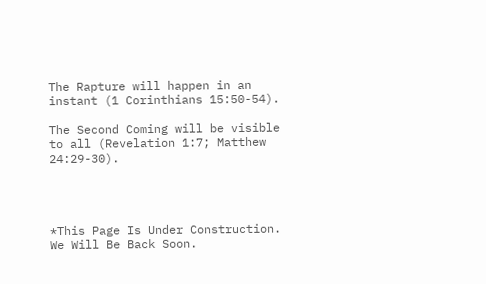The Rapture will happen in an instant (1 Corinthians 15:50-54).

The Second Coming will be visible to all (Revelation 1:7; Matthew 24:29-30).




*This Page Is Under Construction. We Will Be Back Soon.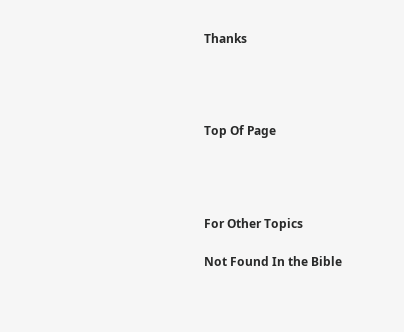Thanks




Top Of Page




For Other Topics

Not Found In the Bible